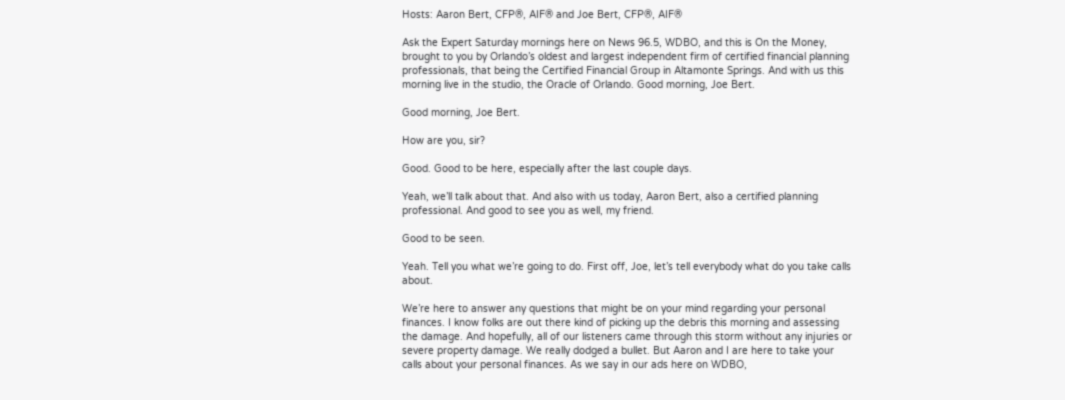Hosts: Aaron Bert, CFP®, AIF® and Joe Bert, CFP®, AIF®

Ask the Expert Saturday mornings here on News 96.5, WDBO, and this is On the Money, brought to you by Orlando’s oldest and largest independent firm of certified financial planning professionals, that being the Certified Financial Group in Altamonte Springs. And with us this morning live in the studio, the Oracle of Orlando. Good morning, Joe Bert.

Good morning, Joe Bert.

How are you, sir?

Good. Good to be here, especially after the last couple days.

Yeah, we’ll talk about that. And also with us today, Aaron Bert, also a certified planning professional. And good to see you as well, my friend.

Good to be seen.

Yeah. Tell you what we’re going to do. First off, Joe, let’s tell everybody what do you take calls about.

We’re here to answer any questions that might be on your mind regarding your personal finances. I know folks are out there kind of picking up the debris this morning and assessing the damage. And hopefully, all of our listeners came through this storm without any injuries or severe property damage. We really dodged a bullet. But Aaron and I are here to take your calls about your personal finances. As we say in our ads here on WDBO,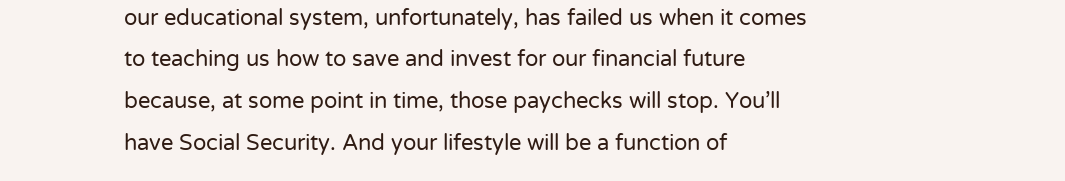our educational system, unfortunately, has failed us when it comes to teaching us how to save and invest for our financial future because, at some point in time, those paychecks will stop. You’ll have Social Security. And your lifestyle will be a function of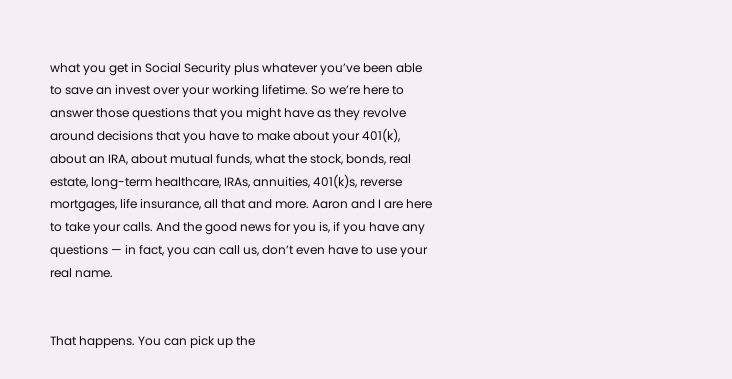what you get in Social Security plus whatever you’ve been able to save an invest over your working lifetime. So we’re here to answer those questions that you might have as they revolve around decisions that you have to make about your 401(k), about an IRA, about mutual funds, what the stock, bonds, real estate, long-term healthcare, IRAs, annuities, 401(k)s, reverse mortgages, life insurance, all that and more. Aaron and I are here to take your calls. And the good news for you is, if you have any questions — in fact, you can call us, don’t even have to use your real name.


That happens. You can pick up the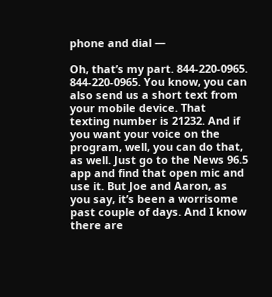phone and dial —

Oh, that’s my part. 844-220-0965. 844-220-0965. You know, you can also send us a short text from your mobile device. That texting number is 21232. And if you want your voice on the program, well, you can do that, as well. Just go to the News 96.5 app and find that open mic and use it. But Joe and Aaron, as you say, it’s been a worrisome past couple of days. And I know there are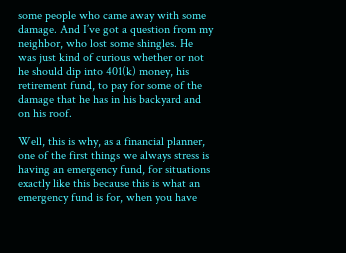some people who came away with some damage. And I’ve got a question from my neighbor, who lost some shingles. He was just kind of curious whether or not he should dip into 401(k) money, his retirement fund, to pay for some of the damage that he has in his backyard and on his roof.

Well, this is why, as a financial planner, one of the first things we always stress is having an emergency fund, for situations exactly like this because this is what an emergency fund is for, when you have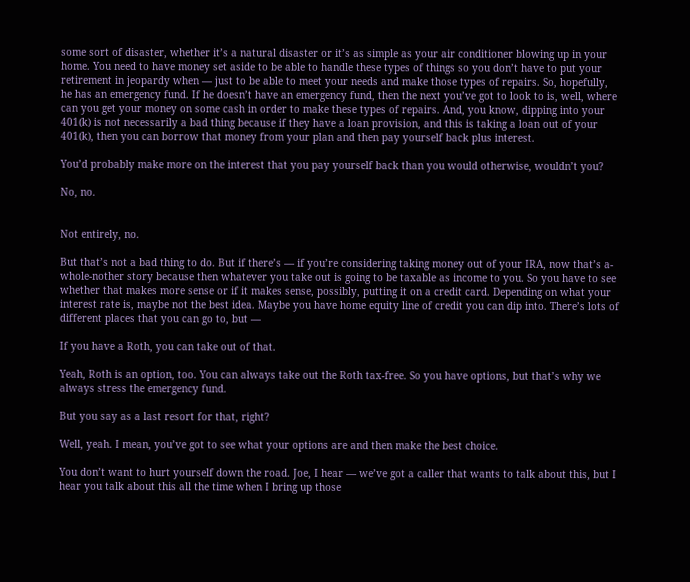some sort of disaster, whether it’s a natural disaster or it’s as simple as your air conditioner blowing up in your home. You need to have money set aside to be able to handle these types of things so you don’t have to put your retirement in jeopardy when — just to be able to meet your needs and make those types of repairs. So, hopefully, he has an emergency fund. If he doesn’t have an emergency fund, then the next you’ve got to look to is, well, where can you get your money on some cash in order to make these types of repairs. And, you know, dipping into your 401(k) is not necessarily a bad thing because if they have a loan provision, and this is taking a loan out of your 401(k), then you can borrow that money from your plan and then pay yourself back plus interest.

You’d probably make more on the interest that you pay yourself back than you would otherwise, wouldn’t you?

No, no.


Not entirely, no.

But that’s not a bad thing to do. But if there’s — if you’re considering taking money out of your IRA, now that’s a-whole-nother story because then whatever you take out is going to be taxable as income to you. So you have to see whether that makes more sense or if it makes sense, possibly, putting it on a credit card. Depending on what your interest rate is, maybe not the best idea. Maybe you have home equity line of credit you can dip into. There’s lots of different places that you can go to, but —

If you have a Roth, you can take out of that.

Yeah, Roth is an option, too. You can always take out the Roth tax-free. So you have options, but that’s why we always stress the emergency fund.

But you say as a last resort for that, right?

Well, yeah. I mean, you’ve got to see what your options are and then make the best choice.

You don’t want to hurt yourself down the road. Joe, I hear — we’ve got a caller that wants to talk about this, but I hear you talk about this all the time when I bring up those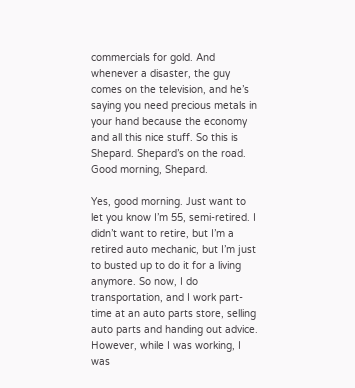commercials for gold. And whenever a disaster, the guy comes on the television, and he’s saying you need precious metals in your hand because the economy and all this nice stuff. So this is Shepard. Shepard’s on the road. Good morning, Shepard.

Yes, good morning. Just want to let you know I’m 55, semi-retired. I didn’t want to retire, but I’m a retired auto mechanic, but I’m just to busted up to do it for a living anymore. So now, I do transportation, and I work part-time at an auto parts store, selling auto parts and handing out advice. However, while I was working, I was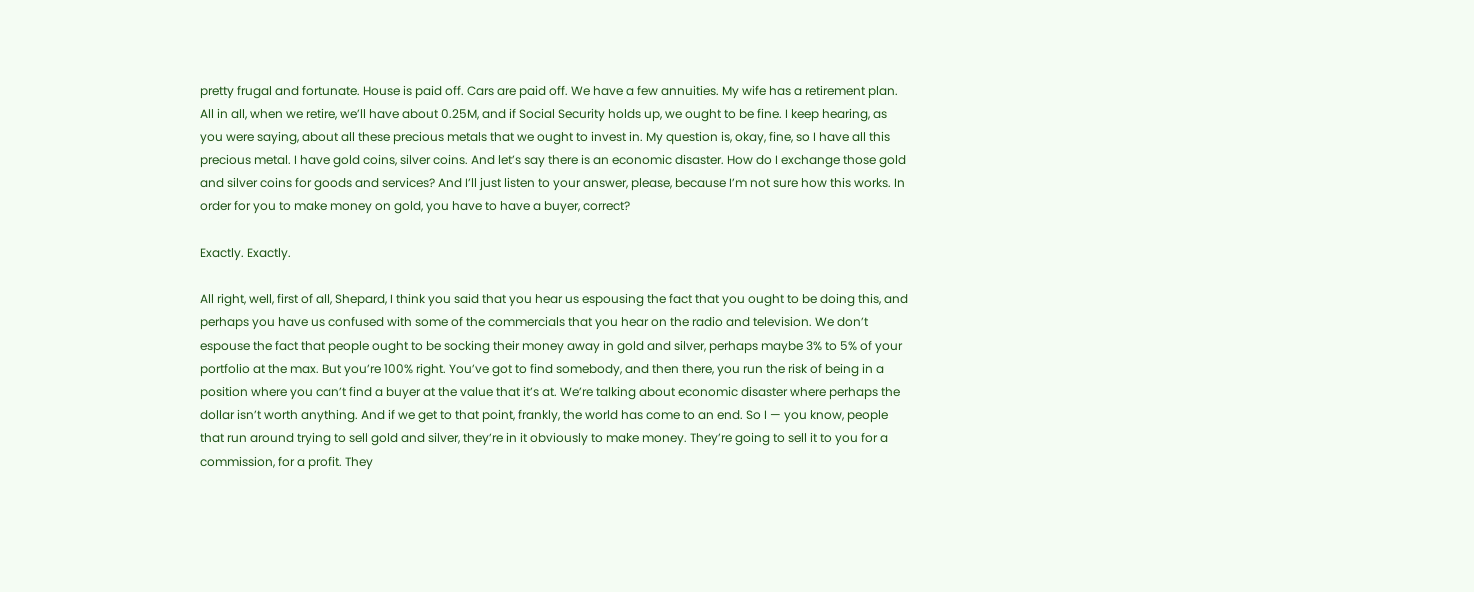pretty frugal and fortunate. House is paid off. Cars are paid off. We have a few annuities. My wife has a retirement plan. All in all, when we retire, we’ll have about 0.25M, and if Social Security holds up, we ought to be fine. I keep hearing, as you were saying, about all these precious metals that we ought to invest in. My question is, okay, fine, so I have all this precious metal. I have gold coins, silver coins. And let’s say there is an economic disaster. How do I exchange those gold and silver coins for goods and services? And I’ll just listen to your answer, please, because I’m not sure how this works. In order for you to make money on gold, you have to have a buyer, correct?

Exactly. Exactly.

All right, well, first of all, Shepard, I think you said that you hear us espousing the fact that you ought to be doing this, and perhaps you have us confused with some of the commercials that you hear on the radio and television. We don’t espouse the fact that people ought to be socking their money away in gold and silver, perhaps maybe 3% to 5% of your portfolio at the max. But you’re 100% right. You’ve got to find somebody, and then there, you run the risk of being in a position where you can’t find a buyer at the value that it’s at. We’re talking about economic disaster where perhaps the dollar isn’t worth anything. And if we get to that point, frankly, the world has come to an end. So I — you know, people that run around trying to sell gold and silver, they’re in it obviously to make money. They’re going to sell it to you for a commission, for a profit. They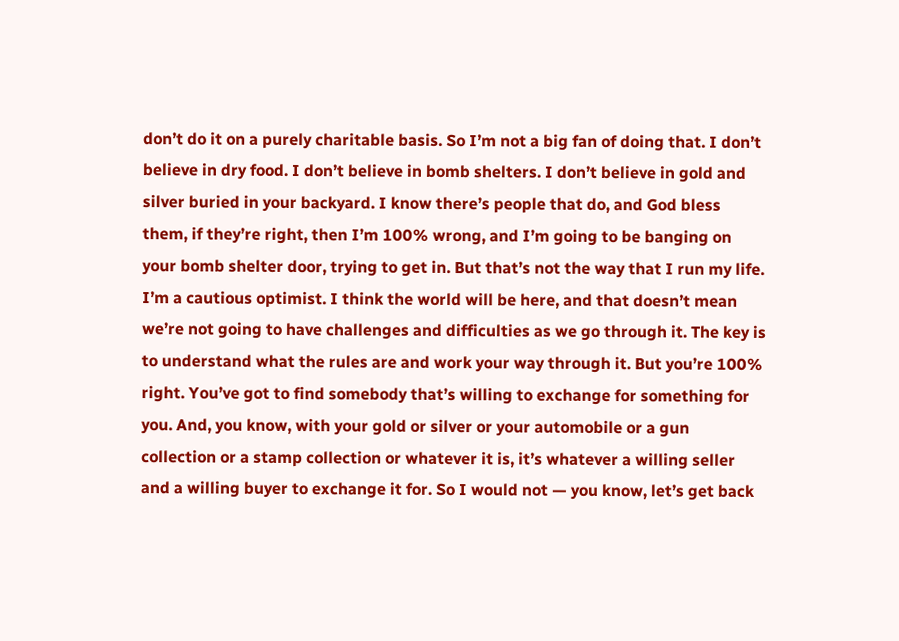don’t do it on a purely charitable basis. So I’m not a big fan of doing that. I don’t believe in dry food. I don’t believe in bomb shelters. I don’t believe in gold and silver buried in your backyard. I know there’s people that do, and God bless them, if they’re right, then I’m 100% wrong, and I’m going to be banging on your bomb shelter door, trying to get in. But that’s not the way that I run my life. I’m a cautious optimist. I think the world will be here, and that doesn’t mean we’re not going to have challenges and difficulties as we go through it. The key is to understand what the rules are and work your way through it. But you’re 100% right. You’ve got to find somebody that’s willing to exchange for something for you. And, you know, with your gold or silver or your automobile or a gun collection or a stamp collection or whatever it is, it’s whatever a willing seller and a willing buyer to exchange it for. So I would not — you know, let’s get back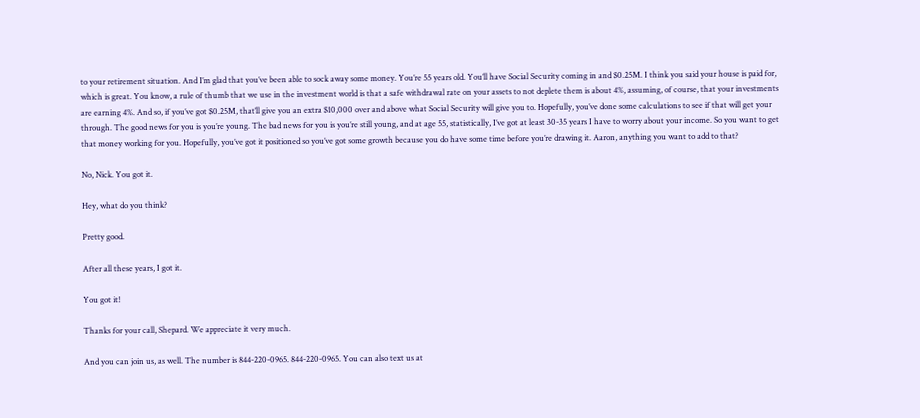to your retirement situation. And I’m glad that you’ve been able to sock away some money. You’re 55 years old. You’ll have Social Security coming in and $0.25M. I think you said your house is paid for, which is great. You know, a rule of thumb that we use in the investment world is that a safe withdrawal rate on your assets to not deplete them is about 4%, assuming, of course, that your investments are earning 4%. And so, if you’ve got $0.25M, that’ll give you an extra $10,000 over and above what Social Security will give you to. Hopefully, you’ve done some calculations to see if that will get your through. The good news for you is you’re young. The bad news for you is you’re still young, and at age 55, statistically, I’ve got at least 30-35 years I have to worry about your income. So you want to get that money working for you. Hopefully, you’ve got it positioned so you’ve got some growth because you do have some time before you’re drawing it. Aaron, anything you want to add to that?

No, Nick. You got it.

Hey, what do you think?

Pretty good.

After all these years, I got it.

You got it!

Thanks for your call, Shepard. We appreciate it very much.

And you can join us, as well. The number is 844-220-0965. 844-220-0965. You can also text us at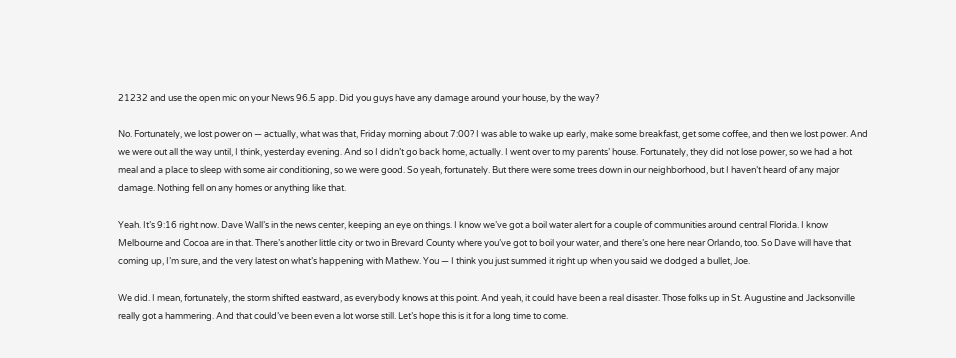21232 and use the open mic on your News 96.5 app. Did you guys have any damage around your house, by the way?

No. Fortunately, we lost power on — actually, what was that, Friday morning about 7:00? I was able to wake up early, make some breakfast, get some coffee, and then we lost power. And we were out all the way until, I think, yesterday evening. And so I didn’t go back home, actually. I went over to my parents’ house. Fortunately, they did not lose power, so we had a hot meal and a place to sleep with some air conditioning, so we were good. So yeah, fortunately. But there were some trees down in our neighborhood, but I haven’t heard of any major damage. Nothing fell on any homes or anything like that.

Yeah. It’s 9:16 right now. Dave Wall’s in the news center, keeping an eye on things. I know we’ve got a boil water alert for a couple of communities around central Florida. I know Melbourne and Cocoa are in that. There’s another little city or two in Brevard County where you’ve got to boil your water, and there’s one here near Orlando, too. So Dave will have that coming up, I’m sure, and the very latest on what’s happening with Mathew. You — I think you just summed it right up when you said we dodged a bullet, Joe.

We did. I mean, fortunately, the storm shifted eastward, as everybody knows at this point. And yeah, it could have been a real disaster. Those folks up in St. Augustine and Jacksonville really got a hammering. And that could’ve been even a lot worse still. Let’s hope this is it for a long time to come.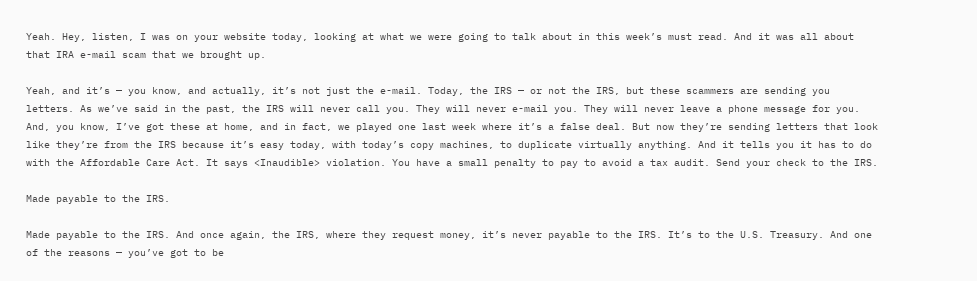Yeah. Hey, listen, I was on your website today, looking at what we were going to talk about in this week’s must read. And it was all about that IRA e-mail scam that we brought up.

Yeah, and it’s — you know, and actually, it’s not just the e-mail. Today, the IRS — or not the IRS, but these scammers are sending you letters. As we’ve said in the past, the IRS will never call you. They will never e-mail you. They will never leave a phone message for you. And, you know, I’ve got these at home, and in fact, we played one last week where it’s a false deal. But now they’re sending letters that look like they’re from the IRS because it’s easy today, with today’s copy machines, to duplicate virtually anything. And it tells you it has to do with the Affordable Care Act. It says <Inaudible> violation. You have a small penalty to pay to avoid a tax audit. Send your check to the IRS.

Made payable to the IRS.

Made payable to the IRS. And once again, the IRS, where they request money, it’s never payable to the IRS. It’s to the U.S. Treasury. And one of the reasons — you’ve got to be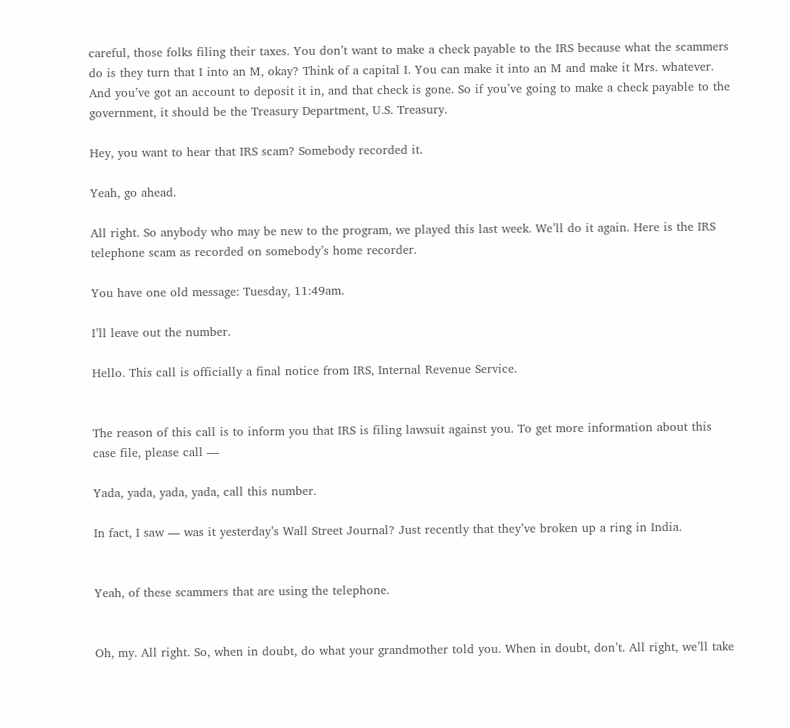careful, those folks filing their taxes. You don’t want to make a check payable to the IRS because what the scammers do is they turn that I into an M, okay? Think of a capital I. You can make it into an M and make it Mrs. whatever. And you’ve got an account to deposit it in, and that check is gone. So if you’ve going to make a check payable to the government, it should be the Treasury Department, U.S. Treasury.

Hey, you want to hear that IRS scam? Somebody recorded it.

Yeah, go ahead.

All right. So anybody who may be new to the program, we played this last week. We’ll do it again. Here is the IRS telephone scam as recorded on somebody’s home recorder.

You have one old message: Tuesday, 11:49am.

I’ll leave out the number.

Hello. This call is officially a final notice from IRS, Internal Revenue Service.


The reason of this call is to inform you that IRS is filing lawsuit against you. To get more information about this case file, please call —

Yada, yada, yada, yada, call this number.

In fact, I saw — was it yesterday’s Wall Street Journal? Just recently that they’ve broken up a ring in India.


Yeah, of these scammers that are using the telephone.


Oh, my. All right. So, when in doubt, do what your grandmother told you. When in doubt, don’t. All right, we’ll take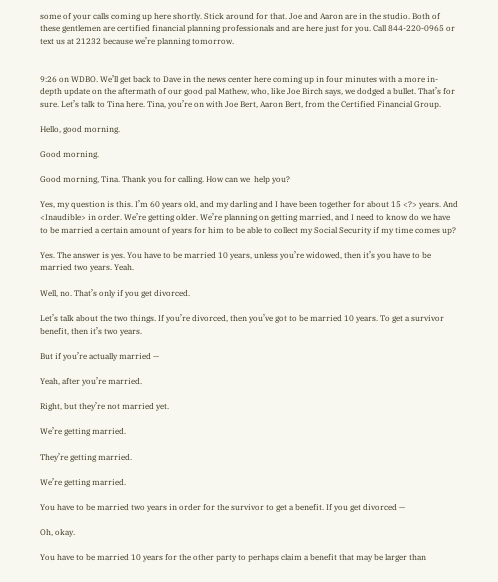some of your calls coming up here shortly. Stick around for that. Joe and Aaron are in the studio. Both of these gentlemen are certified financial planning professionals and are here just for you. Call 844-220-0965 or text us at 21232 because we’re planning tomorrow.


9:26 on WDBO. We’ll get back to Dave in the news center here coming up in four minutes with a more in-depth update on the aftermath of our good pal Mathew, who, like Joe Birch says, we dodged a bullet. That’s for sure. Let’s talk to Tina here. Tina, you’re on with Joe Bert, Aaron Bert, from the Certified Financial Group.

Hello, good morning.

Good morning.

Good morning, Tina. Thank you for calling. How can we  help you?

Yes, my question is this. I’m 60 years old, and my darling and I have been together for about 15 <?> years. And <Inaudible> in order. We’re getting older. We’re planning on getting married, and I need to know do we have to be married a certain amount of years for him to be able to collect my Social Security if my time comes up?

Yes. The answer is yes. You have to be married 10 years, unless you’re widowed, then it’s you have to be married two years. Yeah.

Well, no. That’s only if you get divorced.

Let’s talk about the two things. If you’re divorced, then you’ve got to be married 10 years. To get a survivor benefit, then it’s two years.

But if you’re actually married —

Yeah, after you’re married.

Right, but they’re not married yet.

We’re getting married.

They’re getting married.

We’re getting married.

You have to be married two years in order for the survivor to get a benefit. If you get divorced —

Oh, okay.

You have to be married 10 years for the other party to perhaps claim a benefit that may be larger than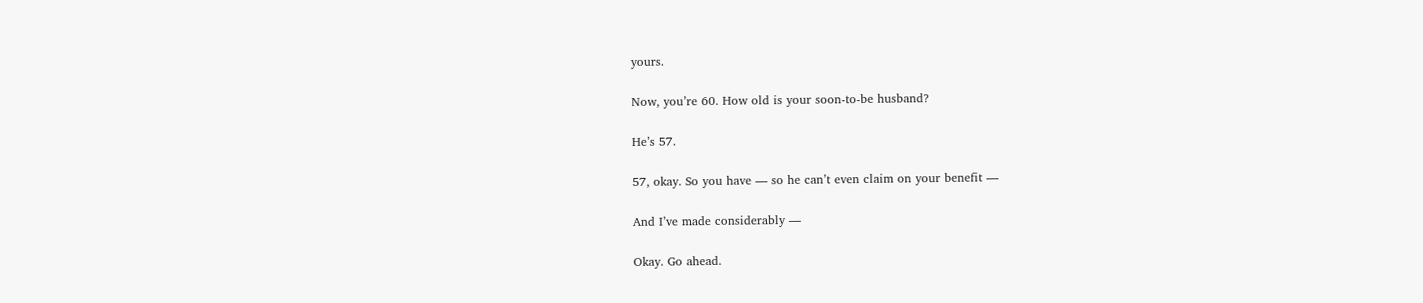yours.

Now, you’re 60. How old is your soon-to-be husband?

He’s 57.

57, okay. So you have — so he can’t even claim on your benefit —

And I’ve made considerably —

Okay. Go ahead.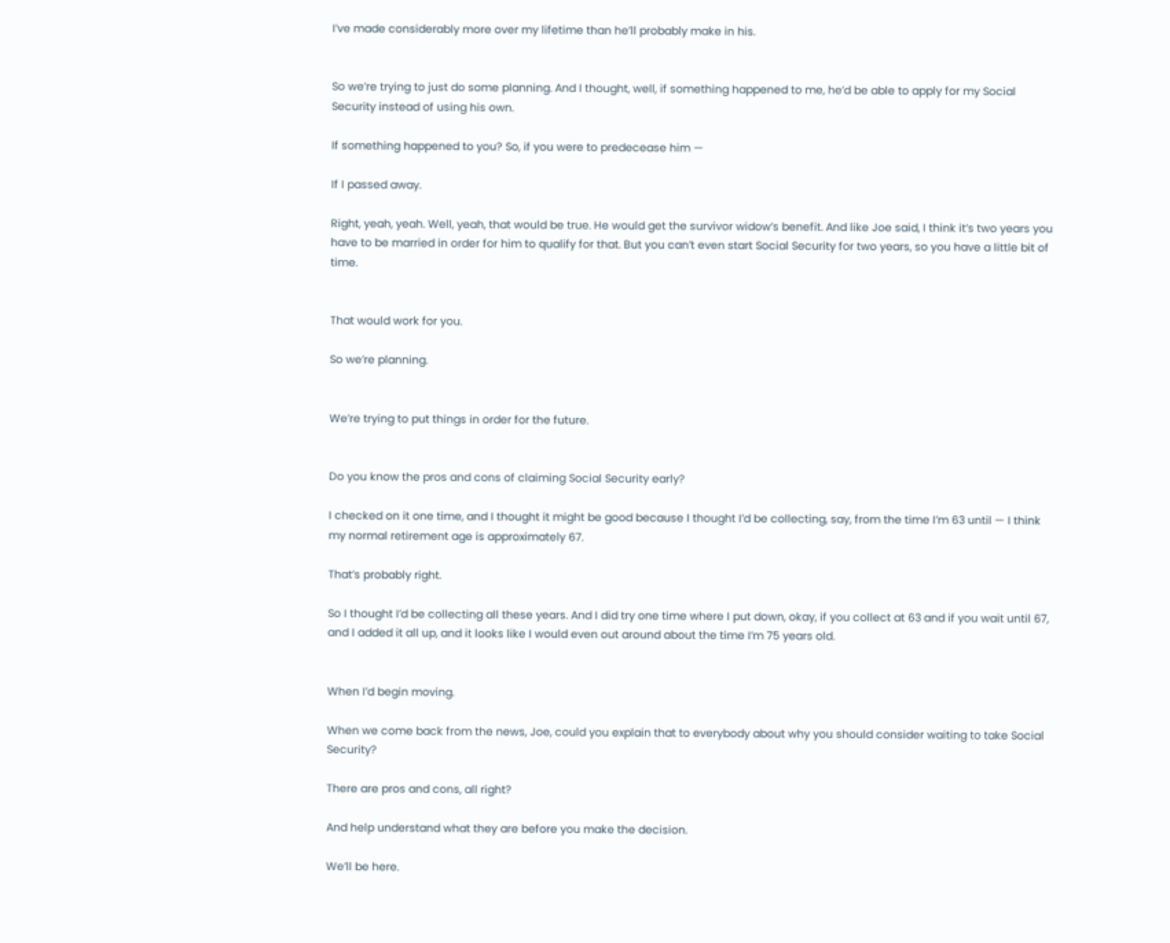I’ve made considerably more over my lifetime than he’ll probably make in his.


So we’re trying to just do some planning. And I thought, well, if something happened to me, he’d be able to apply for my Social Security instead of using his own.

If something happened to you? So, if you were to predecease him —

If I passed away.

Right, yeah, yeah. Well, yeah, that would be true. He would get the survivor widow’s benefit. And like Joe said, I think it’s two years you have to be married in order for him to qualify for that. But you can’t even start Social Security for two years, so you have a little bit of time.


That would work for you.

So we’re planning.


We’re trying to put things in order for the future.


Do you know the pros and cons of claiming Social Security early?

I checked on it one time, and I thought it might be good because I thought I’d be collecting, say, from the time I’m 63 until — I think my normal retirement age is approximately 67.

That’s probably right.

So I thought I’d be collecting all these years. And I did try one time where I put down, okay, if you collect at 63 and if you wait until 67, and I added it all up, and it looks like I would even out around about the time I’m 75 years old.


When I’d begin moving.

When we come back from the news, Joe, could you explain that to everybody about why you should consider waiting to take Social Security?

There are pros and cons, all right?

And help understand what they are before you make the decision.

We’ll be here.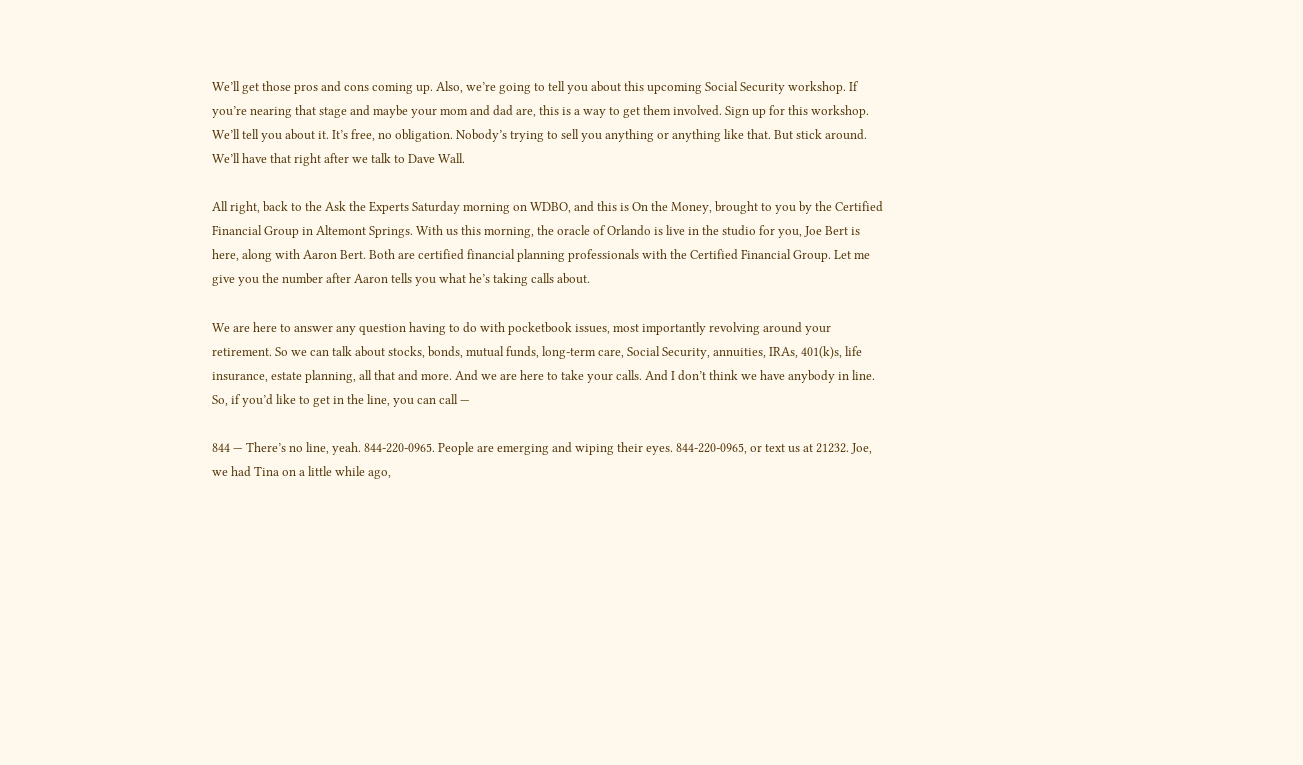We’ll get those pros and cons coming up. Also, we’re going to tell you about this upcoming Social Security workshop. If you’re nearing that stage and maybe your mom and dad are, this is a way to get them involved. Sign up for this workshop. We’ll tell you about it. It’s free, no obligation. Nobody’s trying to sell you anything or anything like that. But stick around. We’ll have that right after we talk to Dave Wall.

All right, back to the Ask the Experts Saturday morning on WDBO, and this is On the Money, brought to you by the Certified Financial Group in Altemont Springs. With us this morning, the oracle of Orlando is live in the studio for you, Joe Bert is here, along with Aaron Bert. Both are certified financial planning professionals with the Certified Financial Group. Let me give you the number after Aaron tells you what he’s taking calls about.

We are here to answer any question having to do with pocketbook issues, most importantly revolving around your retirement. So we can talk about stocks, bonds, mutual funds, long-term care, Social Security, annuities, IRAs, 401(k)s, life insurance, estate planning, all that and more. And we are here to take your calls. And I don’t think we have anybody in line. So, if you’d like to get in the line, you can call —

844 — There’s no line, yeah. 844-220-0965. People are emerging and wiping their eyes. 844-220-0965, or text us at 21232. Joe, we had Tina on a little while ago,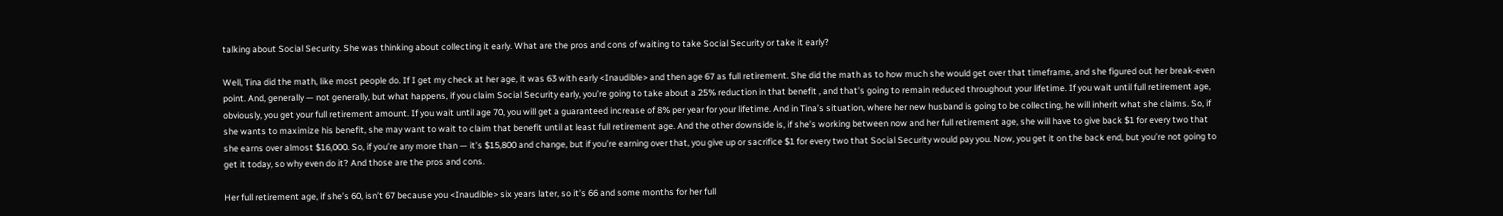talking about Social Security. She was thinking about collecting it early. What are the pros and cons of waiting to take Social Security or take it early?

Well, Tina did the math, like most people do. If I get my check at her age, it was 63 with early <Inaudible> and then age 67 as full retirement. She did the math as to how much she would get over that timeframe, and she figured out her break-even point. And, generally — not generally, but what happens, if you claim Social Security early, you’re going to take about a 25% reduction in that benefit , and that’s going to remain reduced throughout your lifetime. If you wait until full retirement age, obviously, you get your full retirement amount. If you wait until age 70, you will get a guaranteed increase of 8% per year for your lifetime. And in Tina’s situation, where her new husband is going to be collecting, he will inherit what she claims. So, if she wants to maximize his benefit, she may want to wait to claim that benefit until at least full retirement age. And the other downside is, if she’s working between now and her full retirement age, she will have to give back $1 for every two that she earns over almost $16,000. So, if you’re any more than — it’s $15,800 and change, but if you’re earning over that, you give up or sacrifice $1 for every two that Social Security would pay you. Now, you get it on the back end, but you’re not going to get it today, so why even do it? And those are the pros and cons.

Her full retirement age, if she’s 60, isn’t 67 because you <Inaudible> six years later, so it’s 66 and some months for her full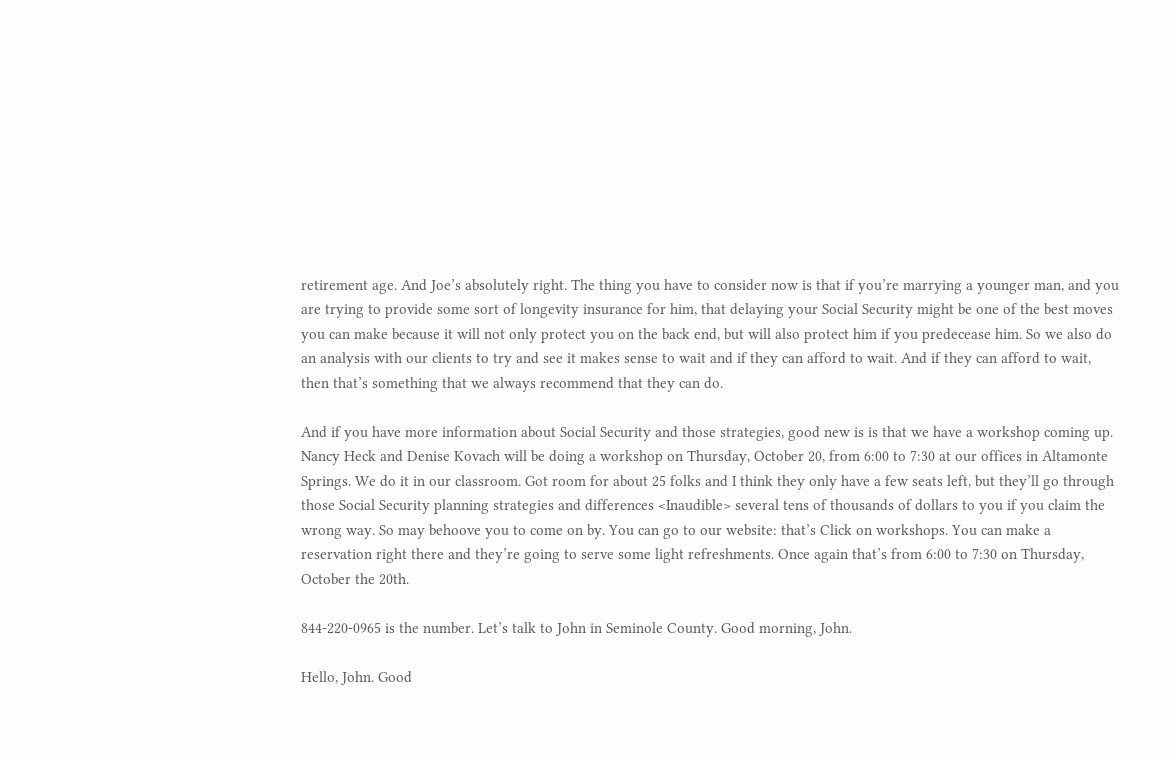retirement age. And Joe’s absolutely right. The thing you have to consider now is that if you’re marrying a younger man, and you are trying to provide some sort of longevity insurance for him, that delaying your Social Security might be one of the best moves you can make because it will not only protect you on the back end, but will also protect him if you predecease him. So we also do an analysis with our clients to try and see it makes sense to wait and if they can afford to wait. And if they can afford to wait, then that’s something that we always recommend that they can do.

And if you have more information about Social Security and those strategies, good new is is that we have a workshop coming up. Nancy Heck and Denise Kovach will be doing a workshop on Thursday, October 20, from 6:00 to 7:30 at our offices in Altamonte Springs. We do it in our classroom. Got room for about 25 folks and I think they only have a few seats left, but they’ll go through those Social Security planning strategies and differences <Inaudible> several tens of thousands of dollars to you if you claim the wrong way. So may behoove you to come on by. You can go to our website: that’s Click on workshops. You can make a reservation right there and they’re going to serve some light refreshments. Once again that’s from 6:00 to 7:30 on Thursday, October the 20th.

844-220-0965 is the number. Let’s talk to John in Seminole County. Good morning, John.

Hello, John. Good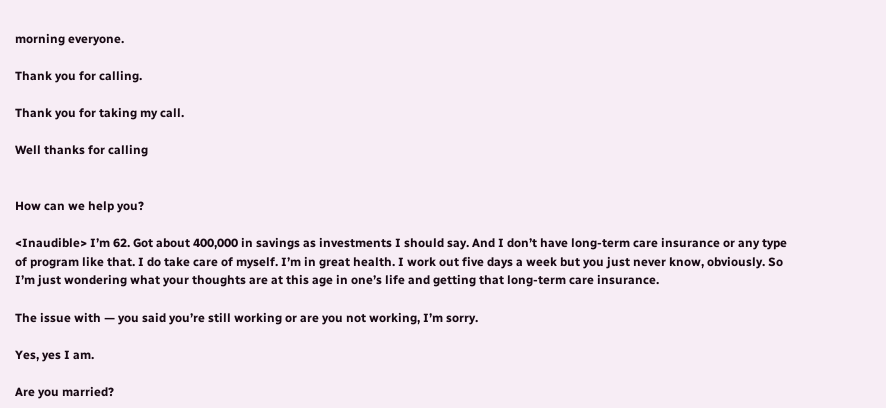morning everyone.

Thank you for calling.

Thank you for taking my call.

Well thanks for calling


How can we help you?

<Inaudible> I’m 62. Got about 400,000 in savings as investments I should say. And I don’t have long-term care insurance or any type of program like that. I do take care of myself. I’m in great health. I work out five days a week but you just never know, obviously. So I’m just wondering what your thoughts are at this age in one’s life and getting that long-term care insurance.

The issue with — you said you’re still working or are you not working, I’m sorry.

Yes, yes I am.

Are you married?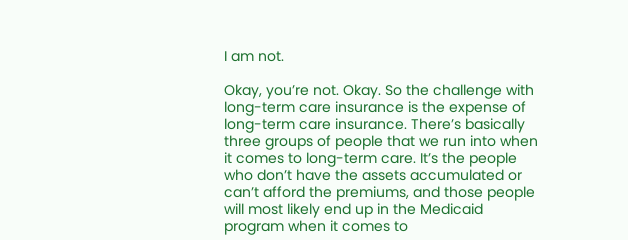I am not.

Okay, you’re not. Okay. So the challenge with long-term care insurance is the expense of long-term care insurance. There’s basically three groups of people that we run into when it comes to long-term care. It’s the people who don’t have the assets accumulated or can’t afford the premiums, and those people will most likely end up in the Medicaid program when it comes to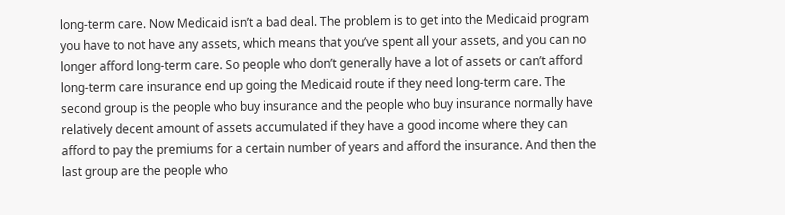long-term care. Now Medicaid isn’t a bad deal. The problem is to get into the Medicaid program you have to not have any assets, which means that you’ve spent all your assets, and you can no longer afford long-term care. So people who don’t generally have a lot of assets or can’t afford long-term care insurance end up going the Medicaid route if they need long-term care. The second group is the people who buy insurance and the people who buy insurance normally have relatively decent amount of assets accumulated if they have a good income where they can afford to pay the premiums for a certain number of years and afford the insurance. And then the last group are the people who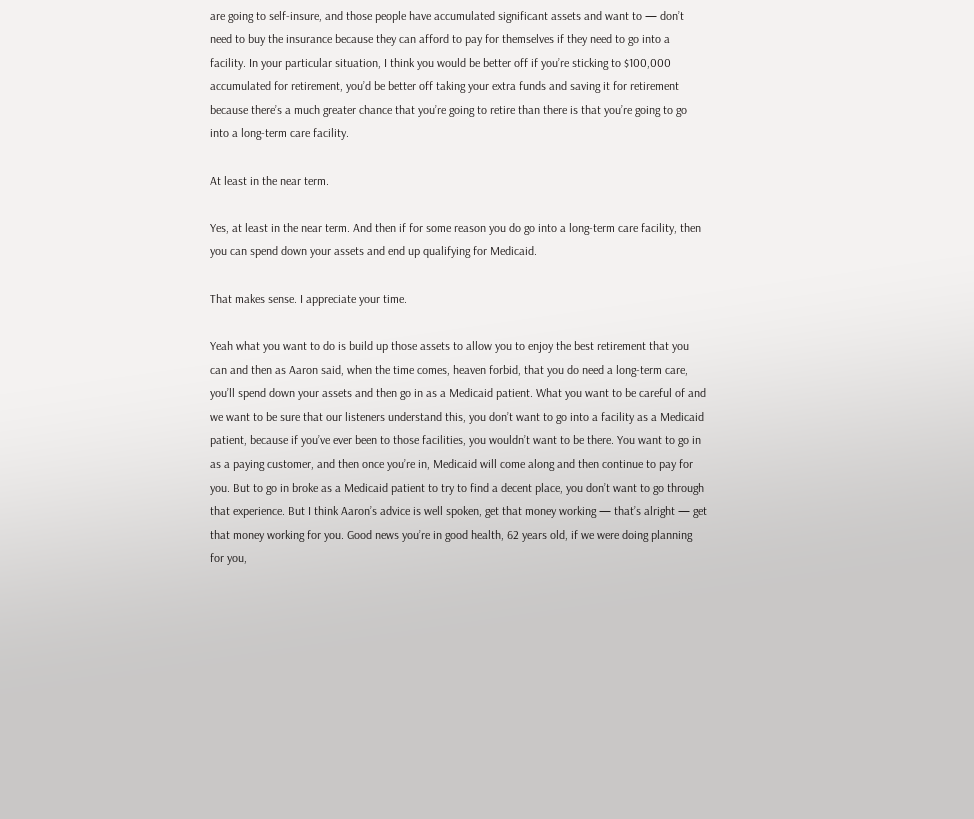are going to self-insure, and those people have accumulated significant assets and want to — don’t need to buy the insurance because they can afford to pay for themselves if they need to go into a facility. In your particular situation, I think you would be better off if you’re sticking to $100,000 accumulated for retirement, you’d be better off taking your extra funds and saving it for retirement because there’s a much greater chance that you’re going to retire than there is that you’re going to go into a long-term care facility.

At least in the near term.

Yes, at least in the near term. And then if for some reason you do go into a long-term care facility, then you can spend down your assets and end up qualifying for Medicaid.

That makes sense. I appreciate your time.

Yeah what you want to do is build up those assets to allow you to enjoy the best retirement that you can and then as Aaron said, when the time comes, heaven forbid, that you do need a long-term care, you’ll spend down your assets and then go in as a Medicaid patient. What you want to be careful of and we want to be sure that our listeners understand this, you don’t want to go into a facility as a Medicaid patient, because if you’ve ever been to those facilities, you wouldn’t want to be there. You want to go in as a paying customer, and then once you’re in, Medicaid will come along and then continue to pay for you. But to go in broke as a Medicaid patient to try to find a decent place, you don’t want to go through that experience. But I think Aaron’s advice is well spoken, get that money working — that’s alright — get that money working for you. Good news you’re in good health, 62 years old, if we were doing planning for you,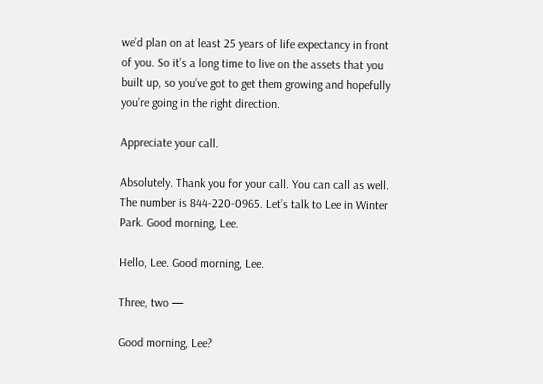we’d plan on at least 25 years of life expectancy in front of you. So it’s a long time to live on the assets that you built up, so you’ve got to get them growing and hopefully you’re going in the right direction.

Appreciate your call.

Absolutely. Thank you for your call. You can call as well. The number is 844-220-0965. Let’s talk to Lee in Winter Park. Good morning, Lee.

Hello, Lee. Good morning, Lee.

Three, two —

Good morning, Lee?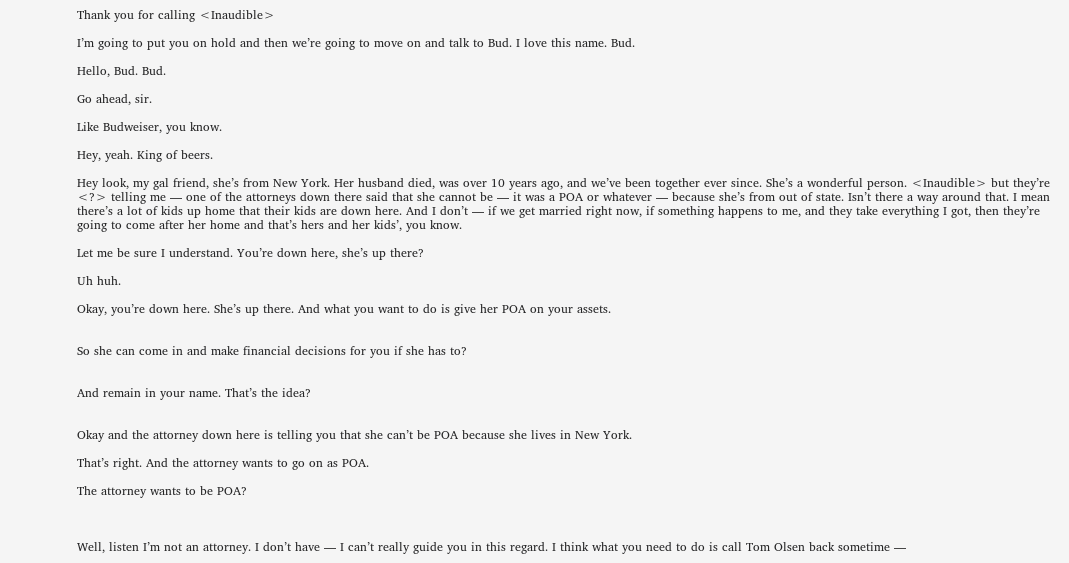Thank you for calling <Inaudible>

I’m going to put you on hold and then we’re going to move on and talk to Bud. I love this name. Bud.

Hello, Bud. Bud.

Go ahead, sir.

Like Budweiser, you know.

Hey, yeah. King of beers.

Hey look, my gal friend, she’s from New York. Her husband died, was over 10 years ago, and we’ve been together ever since. She’s a wonderful person. <Inaudible> but they’re <?> telling me — one of the attorneys down there said that she cannot be — it was a POA or whatever — because she’s from out of state. Isn’t there a way around that. I mean there’s a lot of kids up home that their kids are down here. And I don’t — if we get married right now, if something happens to me, and they take everything I got, then they’re going to come after her home and that’s hers and her kids’, you know.

Let me be sure I understand. You’re down here, she’s up there?

Uh huh.

Okay, you’re down here. She’s up there. And what you want to do is give her POA on your assets.


So she can come in and make financial decisions for you if she has to?


And remain in your name. That’s the idea?


Okay and the attorney down here is telling you that she can’t be POA because she lives in New York.

That’s right. And the attorney wants to go on as POA.

The attorney wants to be POA?



Well, listen I’m not an attorney. I don’t have — I can’t really guide you in this regard. I think what you need to do is call Tom Olsen back sometime —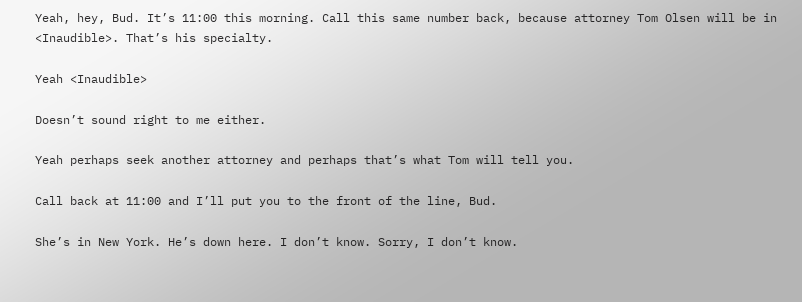Yeah, hey, Bud. It’s 11:00 this morning. Call this same number back, because attorney Tom Olsen will be in <Inaudible>. That’s his specialty.

Yeah <Inaudible>

Doesn’t sound right to me either.

Yeah perhaps seek another attorney and perhaps that’s what Tom will tell you.

Call back at 11:00 and I’ll put you to the front of the line, Bud.

She’s in New York. He’s down here. I don’t know. Sorry, I don’t know.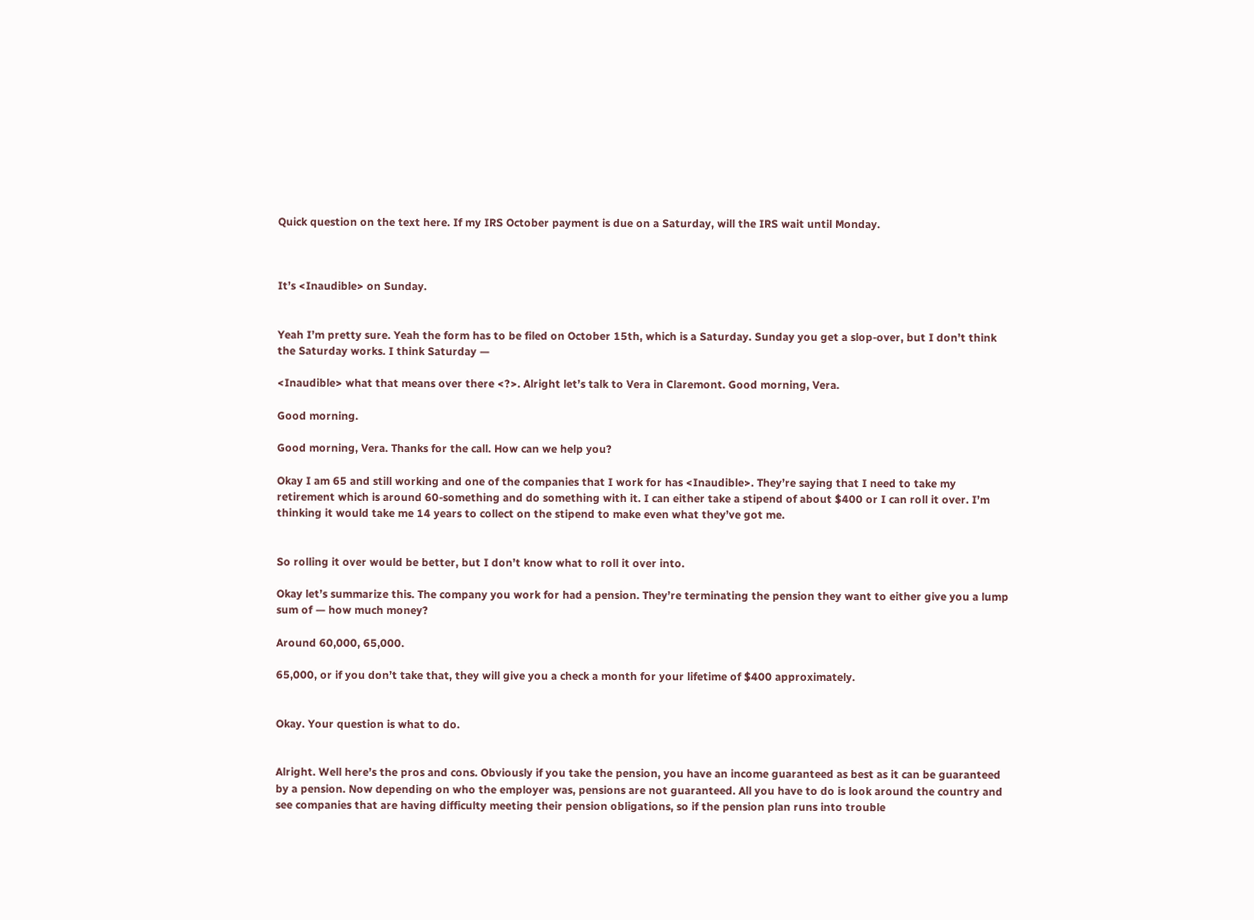Quick question on the text here. If my IRS October payment is due on a Saturday, will the IRS wait until Monday.



It’s <Inaudible> on Sunday.


Yeah I’m pretty sure. Yeah the form has to be filed on October 15th, which is a Saturday. Sunday you get a slop-over, but I don’t think the Saturday works. I think Saturday —

<Inaudible> what that means over there <?>. Alright let’s talk to Vera in Claremont. Good morning, Vera.

Good morning.

Good morning, Vera. Thanks for the call. How can we help you?

Okay I am 65 and still working and one of the companies that I work for has <Inaudible>. They’re saying that I need to take my retirement which is around 60-something and do something with it. I can either take a stipend of about $400 or I can roll it over. I’m thinking it would take me 14 years to collect on the stipend to make even what they’ve got me.


So rolling it over would be better, but I don’t know what to roll it over into.

Okay let’s summarize this. The company you work for had a pension. They’re terminating the pension they want to either give you a lump sum of — how much money?

Around 60,000, 65,000.

65,000, or if you don’t take that, they will give you a check a month for your lifetime of $400 approximately.


Okay. Your question is what to do.


Alright. Well here’s the pros and cons. Obviously if you take the pension, you have an income guaranteed as best as it can be guaranteed by a pension. Now depending on who the employer was, pensions are not guaranteed. All you have to do is look around the country and see companies that are having difficulty meeting their pension obligations, so if the pension plan runs into trouble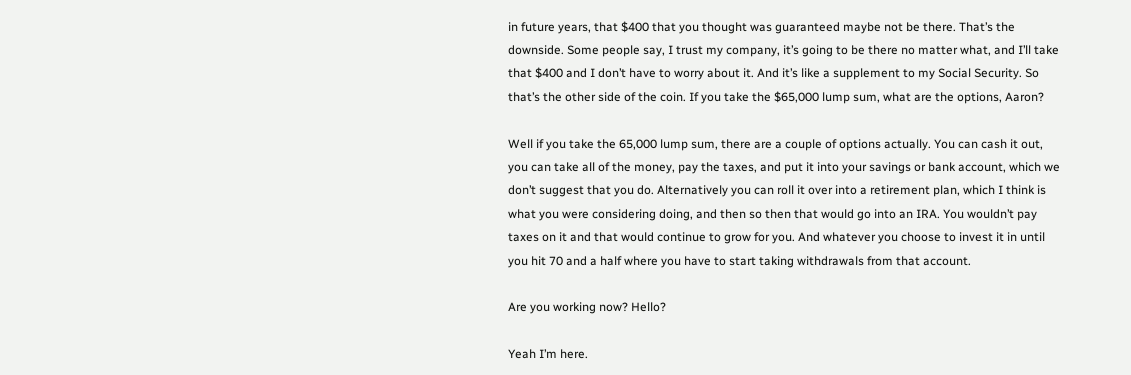in future years, that $400 that you thought was guaranteed maybe not be there. That’s the downside. Some people say, I trust my company, it’s going to be there no matter what, and I’ll take that $400 and I don’t have to worry about it. And it’s like a supplement to my Social Security. So that’s the other side of the coin. If you take the $65,000 lump sum, what are the options, Aaron?

Well if you take the 65,000 lump sum, there are a couple of options actually. You can cash it out, you can take all of the money, pay the taxes, and put it into your savings or bank account, which we don’t suggest that you do. Alternatively you can roll it over into a retirement plan, which I think is what you were considering doing, and then so then that would go into an IRA. You wouldn’t pay taxes on it and that would continue to grow for you. And whatever you choose to invest it in until you hit 70 and a half where you have to start taking withdrawals from that account.

Are you working now? Hello?

Yeah I’m here.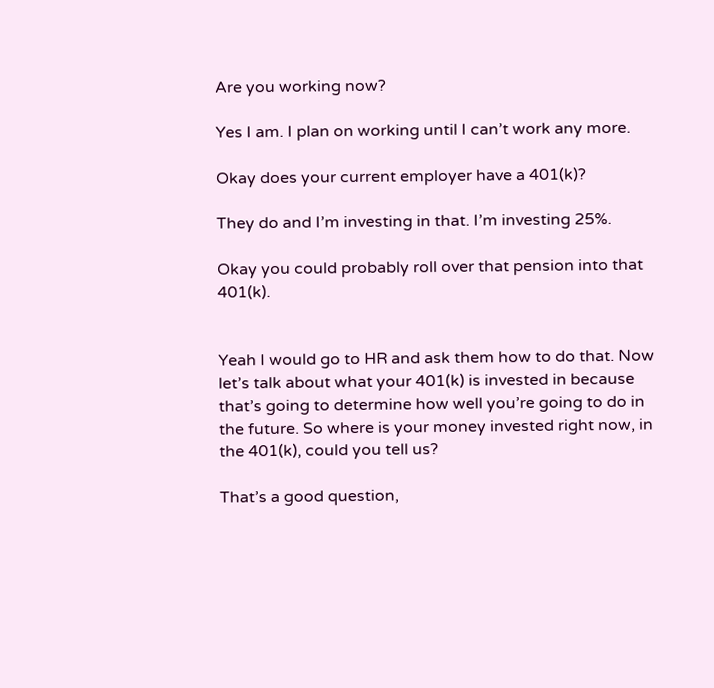Are you working now?

Yes I am. I plan on working until I can’t work any more.

Okay does your current employer have a 401(k)?

They do and I’m investing in that. I’m investing 25%.

Okay you could probably roll over that pension into that 401(k).


Yeah I would go to HR and ask them how to do that. Now let’s talk about what your 401(k) is invested in because that’s going to determine how well you’re going to do in the future. So where is your money invested right now, in the 401(k), could you tell us?

That’s a good question,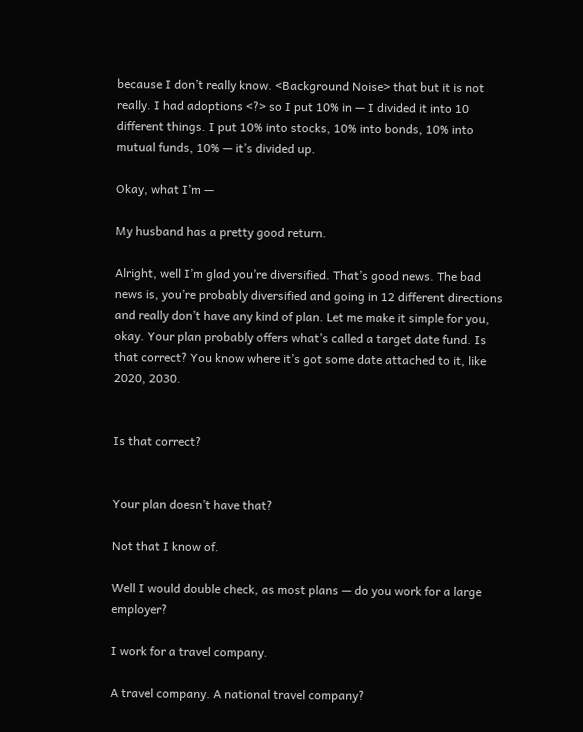because I don’t really know. <Background Noise> that but it is not really. I had adoptions <?> so I put 10% in — I divided it into 10 different things. I put 10% into stocks, 10% into bonds, 10% into mutual funds, 10% — it’s divided up.

Okay, what I’m —

My husband has a pretty good return.

Alright, well I’m glad you’re diversified. That’s good news. The bad news is, you’re probably diversified and going in 12 different directions and really don’t have any kind of plan. Let me make it simple for you, okay. Your plan probably offers what’s called a target date fund. Is that correct? You know where it’s got some date attached to it, like 2020, 2030.


Is that correct?


Your plan doesn’t have that?

Not that I know of.

Well I would double check, as most plans — do you work for a large employer?

I work for a travel company.

A travel company. A national travel company?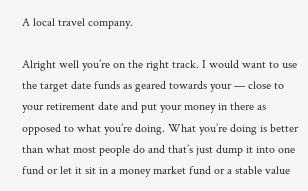A local travel company.

Alright well you’re on the right track. I would want to use the target date funds as geared towards your — close to your retirement date and put your money in there as opposed to what you’re doing. What you’re doing is better than what most people do and that’s just dump it into one fund or let it sit in a money market fund or a stable value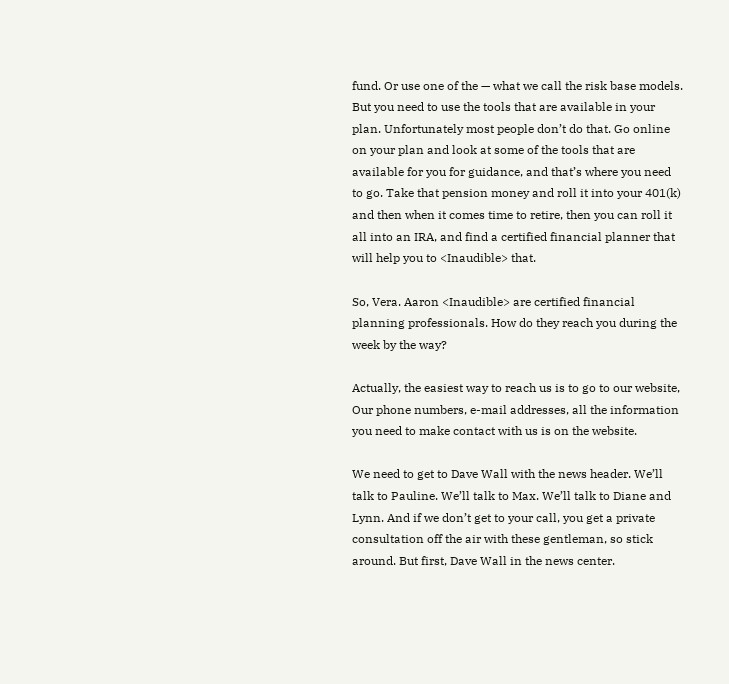fund. Or use one of the — what we call the risk base models. But you need to use the tools that are available in your plan. Unfortunately most people don’t do that. Go online on your plan and look at some of the tools that are available for you for guidance, and that’s where you need to go. Take that pension money and roll it into your 401(k) and then when it comes time to retire, then you can roll it all into an IRA, and find a certified financial planner that will help you to <Inaudible> that.

So, Vera. Aaron <Inaudible> are certified financial planning professionals. How do they reach you during the week by the way?

Actually, the easiest way to reach us is to go to our website, Our phone numbers, e-mail addresses, all the information you need to make contact with us is on the website.

We need to get to Dave Wall with the news header. We’ll talk to Pauline. We’ll talk to Max. We’ll talk to Diane and Lynn. And if we don’t get to your call, you get a private consultation off the air with these gentleman, so stick around. But first, Dave Wall in the news center.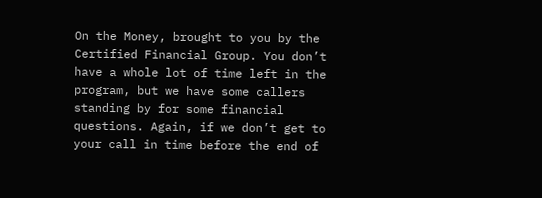On the Money, brought to you by the Certified Financial Group. You don’t have a whole lot of time left in the program, but we have some callers standing by for some financial questions. Again, if we don’t get to your call in time before the end of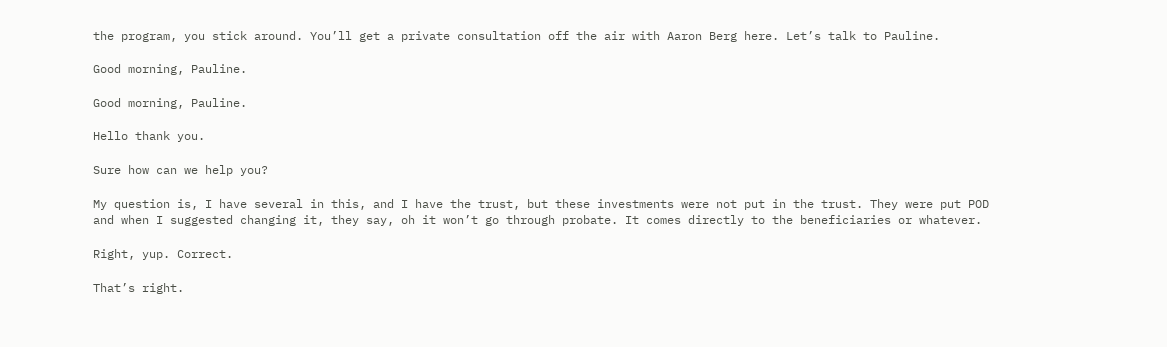the program, you stick around. You’ll get a private consultation off the air with Aaron Berg here. Let’s talk to Pauline.

Good morning, Pauline.

Good morning, Pauline.

Hello thank you.

Sure how can we help you?

My question is, I have several in this, and I have the trust, but these investments were not put in the trust. They were put POD and when I suggested changing it, they say, oh it won’t go through probate. It comes directly to the beneficiaries or whatever.

Right, yup. Correct.

That’s right.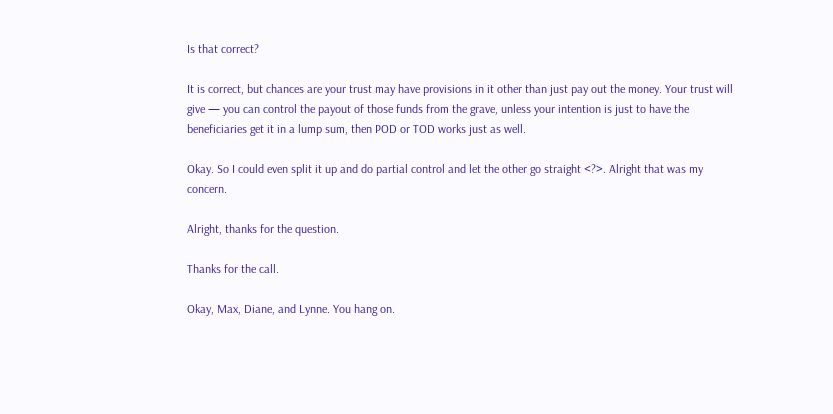Is that correct?

It is correct, but chances are your trust may have provisions in it other than just pay out the money. Your trust will give — you can control the payout of those funds from the grave, unless your intention is just to have the beneficiaries get it in a lump sum, then POD or TOD works just as well.

Okay. So I could even split it up and do partial control and let the other go straight <?>. Alright that was my concern.

Alright, thanks for the question.

Thanks for the call.

Okay, Max, Diane, and Lynne. You hang on.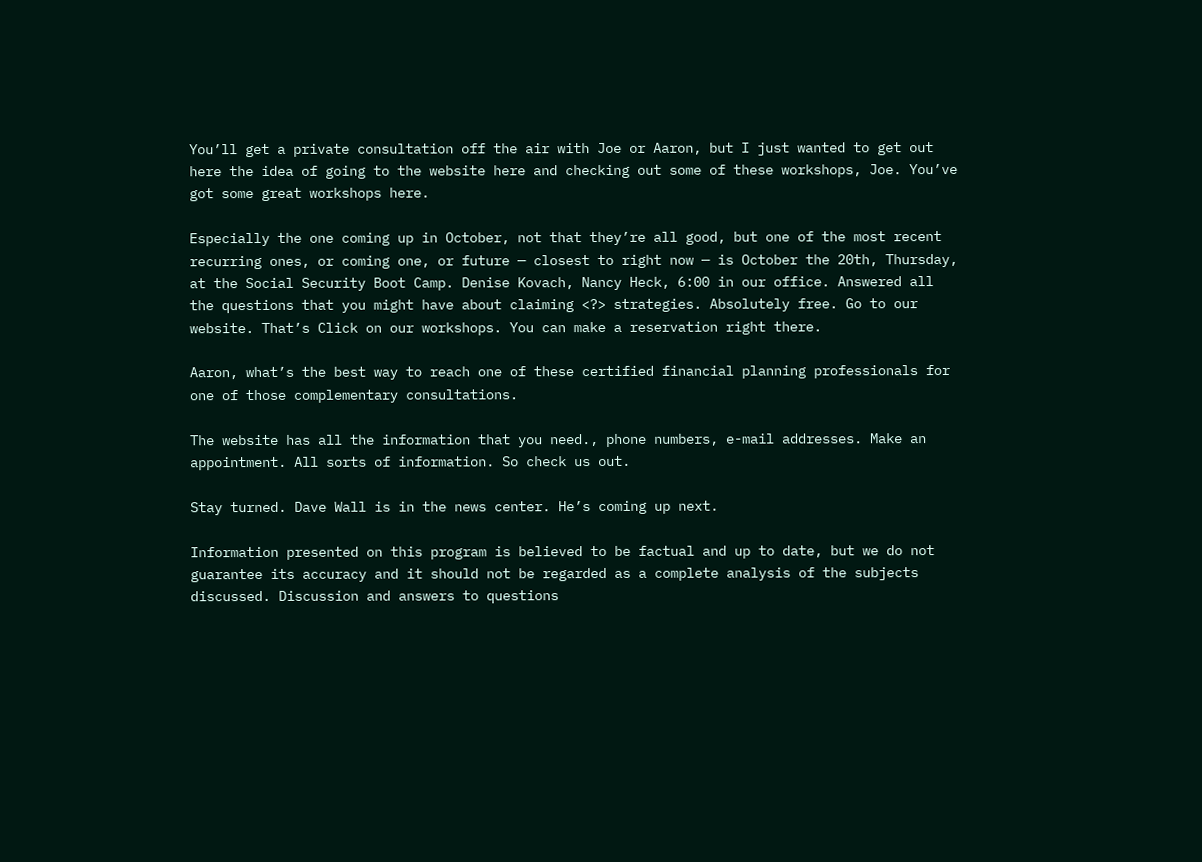You’ll get a private consultation off the air with Joe or Aaron, but I just wanted to get out here the idea of going to the website here and checking out some of these workshops, Joe. You’ve got some great workshops here.

Especially the one coming up in October, not that they’re all good, but one of the most recent recurring ones, or coming one, or future — closest to right now — is October the 20th, Thursday, at the Social Security Boot Camp. Denise Kovach, Nancy Heck, 6:00 in our office. Answered all the questions that you might have about claiming <?> strategies. Absolutely free. Go to our website. That’s Click on our workshops. You can make a reservation right there.

Aaron, what’s the best way to reach one of these certified financial planning professionals for one of those complementary consultations.

The website has all the information that you need., phone numbers, e-mail addresses. Make an appointment. All sorts of information. So check us out.

Stay turned. Dave Wall is in the news center. He’s coming up next.

Information presented on this program is believed to be factual and up to date, but we do not guarantee its accuracy and it should not be regarded as a complete analysis of the subjects discussed. Discussion and answers to questions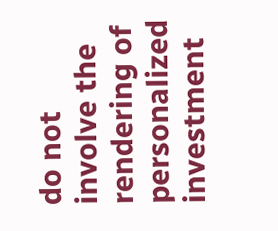do not involve the rendering of personalized investment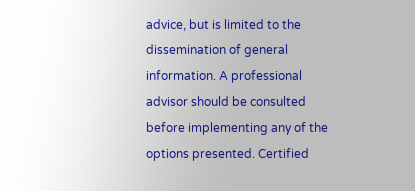advice, but is limited to the dissemination of general information. A professional advisor should be consulted before implementing any of the options presented. Certified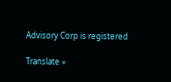Advisory Corp is registered

Translate »